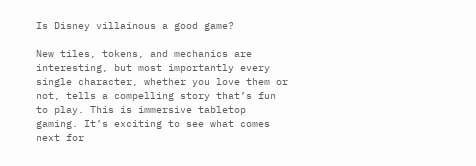Is Disney villainous a good game?

New tiles, tokens, and mechanics are interesting, but most importantly every single character, whether you love them or not, tells a compelling story that’s fun to play. This is immersive tabletop gaming. It’s exciting to see what comes next for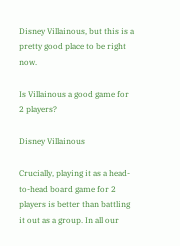Disney Villainous, but this is a pretty good place to be right now.

Is Villainous a good game for 2 players?

Disney Villainous

Crucially, playing it as a head-to-head board game for 2 players is better than battling it out as a group. In all our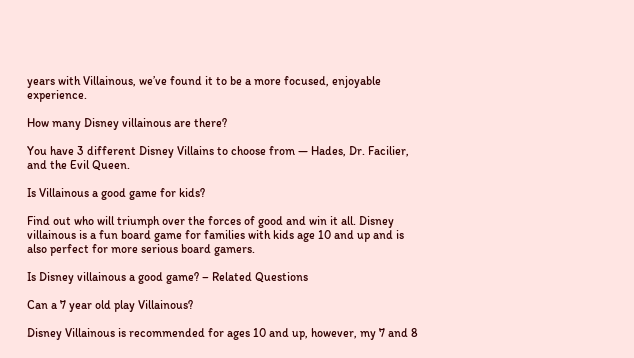years with Villainous, we’ve found it to be a more focused, enjoyable experience.

How many Disney villainous are there?

You have 3 different Disney Villains to choose from — Hades, Dr. Facilier, and the Evil Queen.

Is Villainous a good game for kids?

Find out who will triumph over the forces of good and win it all. Disney villainous is a fun board game for families with kids age 10 and up and is also perfect for more serious board gamers.

Is Disney villainous a good game? – Related Questions

Can a 7 year old play Villainous?

Disney Villainous is recommended for ages 10 and up, however, my 7 and 8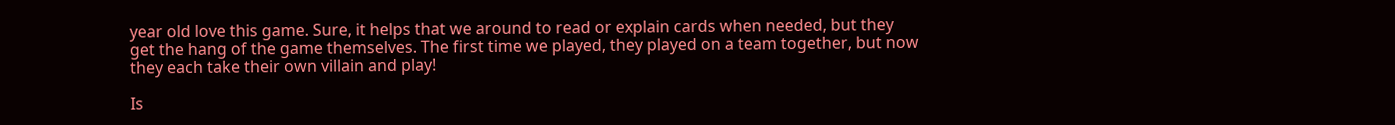year old love this game. Sure, it helps that we around to read or explain cards when needed, but they get the hang of the game themselves. The first time we played, they played on a team together, but now they each take their own villain and play!

Is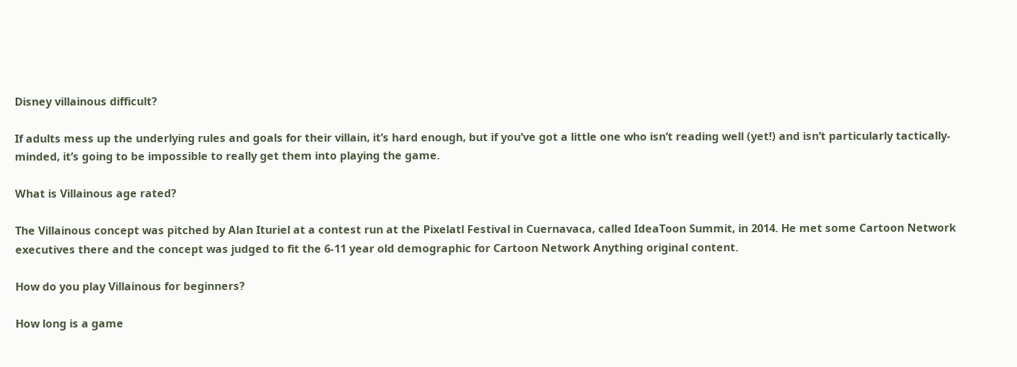Disney villainous difficult?

If adults mess up the underlying rules and goals for their villain, it’s hard enough, but if you’ve got a little one who isn’t reading well (yet!) and isn’t particularly tactically-minded, it’s going to be impossible to really get them into playing the game.

What is Villainous age rated?

The Villainous concept was pitched by Alan Ituriel at a contest run at the Pixelatl Festival in Cuernavaca, called IdeaToon Summit, in 2014. He met some Cartoon Network executives there and the concept was judged to fit the 6-11 year old demographic for Cartoon Network Anything original content.

How do you play Villainous for beginners?

How long is a game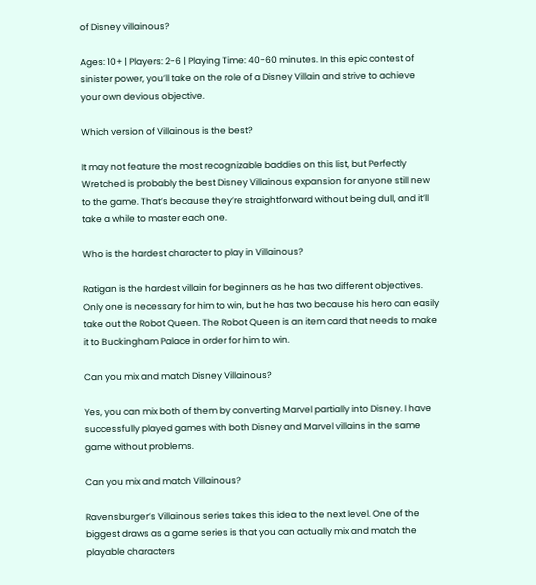of Disney villainous?

Ages: 10+ | Players: 2-6 | Playing Time: 40-60 minutes. In this epic contest of sinister power, you’ll take on the role of a Disney Villain and strive to achieve your own devious objective.

Which version of Villainous is the best?

It may not feature the most recognizable baddies on this list, but Perfectly Wretched is probably the best Disney Villainous expansion for anyone still new to the game. That’s because they’re straightforward without being dull, and it’ll take a while to master each one.

Who is the hardest character to play in Villainous?

Ratigan is the hardest villain for beginners as he has two different objectives. Only one is necessary for him to win, but he has two because his hero can easily take out the Robot Queen. The Robot Queen is an item card that needs to make it to Buckingham Palace in order for him to win.

Can you mix and match Disney Villainous?

Yes, you can mix both of them by converting Marvel partially into Disney. I have successfully played games with both Disney and Marvel villains in the same game without problems.

Can you mix and match Villainous?

Ravensburger’s Villainous series takes this idea to the next level. One of the biggest draws as a game series is that you can actually mix and match the playable characters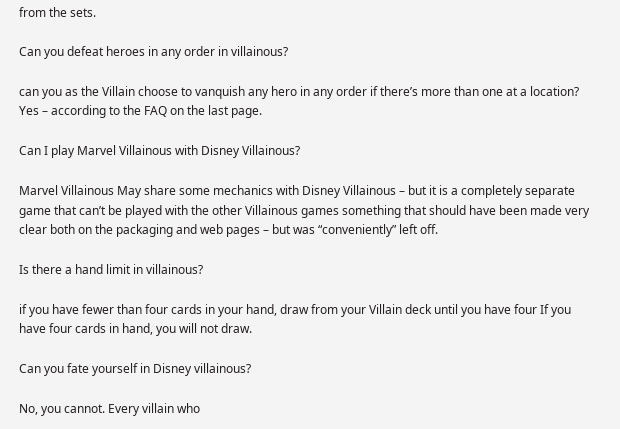from the sets.

Can you defeat heroes in any order in villainous?

can you as the Villain choose to vanquish any hero in any order if there’s more than one at a location? Yes – according to the FAQ on the last page.

Can I play Marvel Villainous with Disney Villainous?

Marvel Villainous May share some mechanics with Disney Villainous – but it is a completely separate game that can’t be played with the other Villainous games something that should have been made very clear both on the packaging and web pages – but was “conveniently” left off.

Is there a hand limit in villainous?

if you have fewer than four cards in your hand, draw from your Villain deck until you have four If you have four cards in hand, you will not draw.

Can you fate yourself in Disney villainous?

No, you cannot. Every villain who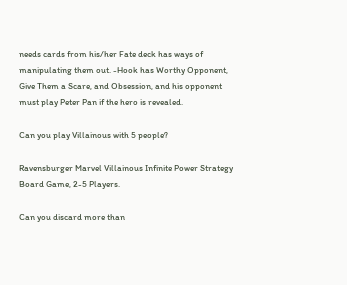needs cards from his/her Fate deck has ways of manipulating them out. -Hook has Worthy Opponent, Give Them a Scare, and Obsession, and his opponent must play Peter Pan if the hero is revealed.

Can you play Villainous with 5 people?

Ravensburger Marvel Villainous Infinite Power Strategy Board Game, 2-5 Players.

Can you discard more than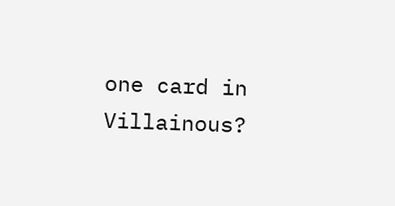one card in Villainous?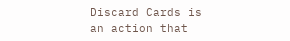Discard Cards is an action that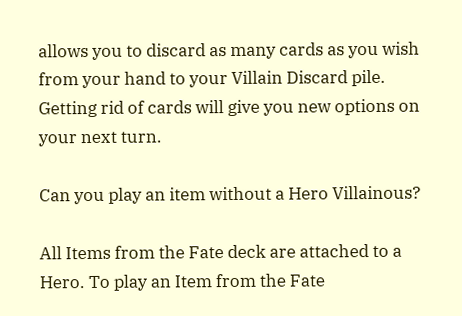allows you to discard as many cards as you wish from your hand to your Villain Discard pile. Getting rid of cards will give you new options on your next turn.

Can you play an item without a Hero Villainous?

All Items from the Fate deck are attached to a Hero. To play an Item from the Fate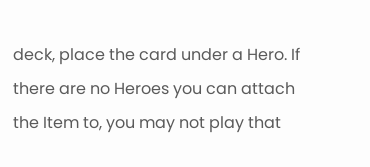deck, place the card under a Hero. If there are no Heroes you can attach the Item to, you may not play that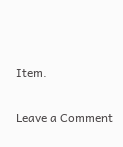Item.

Leave a Comment